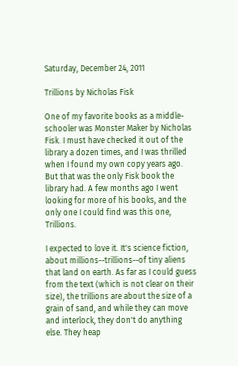Saturday, December 24, 2011

Trillions by Nicholas Fisk

One of my favorite books as a middle-schooler was Monster Maker by Nicholas Fisk. I must have checked it out of the library a dozen times, and I was thrilled when I found my own copy years ago. But that was the only Fisk book the library had. A few months ago I went looking for more of his books, and the only one I could find was this one, Trillions.

I expected to love it. It's science fiction, about millions--trillions--of tiny aliens that land on earth. As far as I could guess from the text (which is not clear on their size), the trillions are about the size of a grain of sand, and while they can move and interlock, they don't do anything else. They heap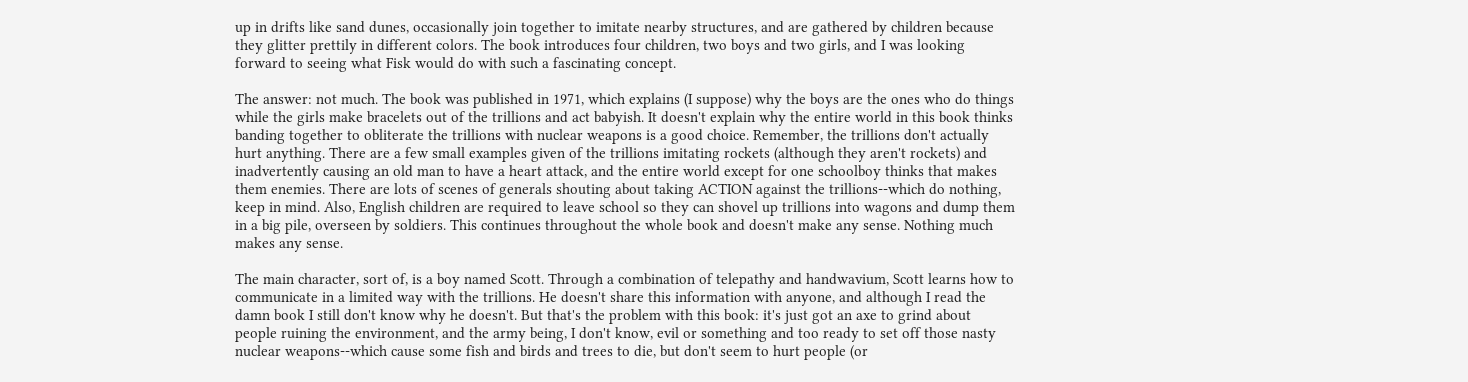up in drifts like sand dunes, occasionally join together to imitate nearby structures, and are gathered by children because they glitter prettily in different colors. The book introduces four children, two boys and two girls, and I was looking forward to seeing what Fisk would do with such a fascinating concept.

The answer: not much. The book was published in 1971, which explains (I suppose) why the boys are the ones who do things while the girls make bracelets out of the trillions and act babyish. It doesn't explain why the entire world in this book thinks banding together to obliterate the trillions with nuclear weapons is a good choice. Remember, the trillions don't actually hurt anything. There are a few small examples given of the trillions imitating rockets (although they aren't rockets) and inadvertently causing an old man to have a heart attack, and the entire world except for one schoolboy thinks that makes them enemies. There are lots of scenes of generals shouting about taking ACTION against the trillions--which do nothing, keep in mind. Also, English children are required to leave school so they can shovel up trillions into wagons and dump them in a big pile, overseen by soldiers. This continues throughout the whole book and doesn't make any sense. Nothing much makes any sense.

The main character, sort of, is a boy named Scott. Through a combination of telepathy and handwavium, Scott learns how to communicate in a limited way with the trillions. He doesn't share this information with anyone, and although I read the damn book I still don't know why he doesn't. But that's the problem with this book: it's just got an axe to grind about people ruining the environment, and the army being, I don't know, evil or something and too ready to set off those nasty nuclear weapons--which cause some fish and birds and trees to die, but don't seem to hurt people (or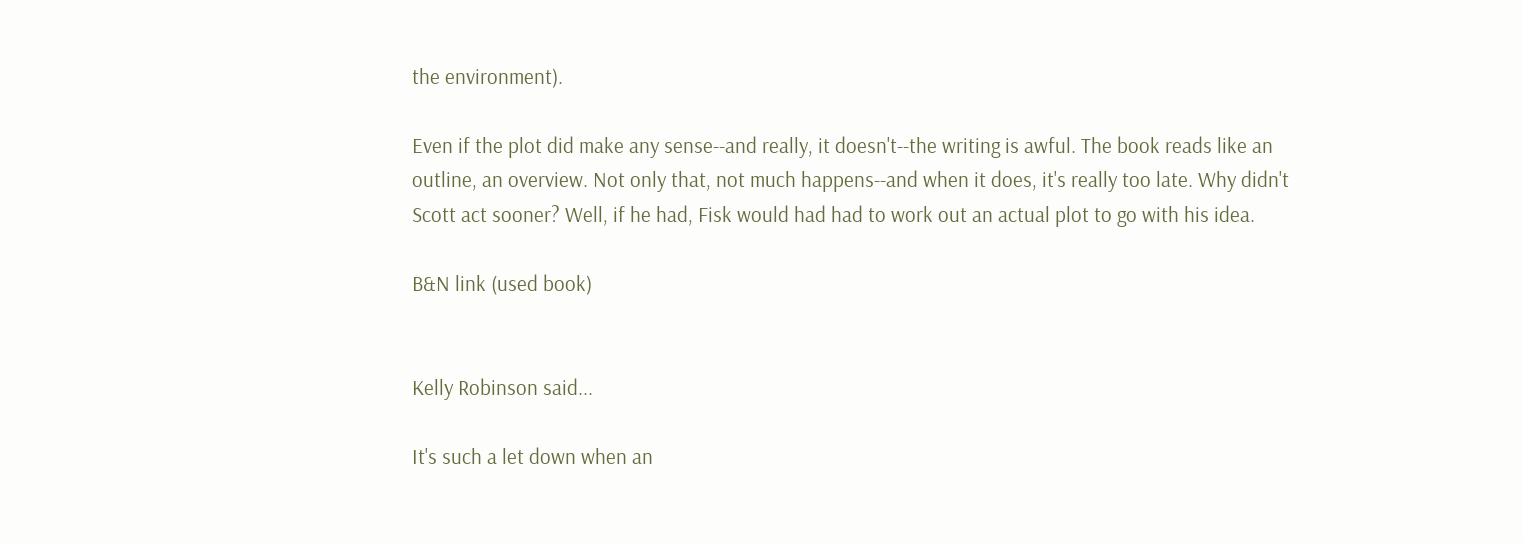the environment).

Even if the plot did make any sense--and really, it doesn't--the writing is awful. The book reads like an outline, an overview. Not only that, not much happens--and when it does, it's really too late. Why didn't Scott act sooner? Well, if he had, Fisk would had had to work out an actual plot to go with his idea.

B&N link (used book)


Kelly Robinson said...

It's such a let down when an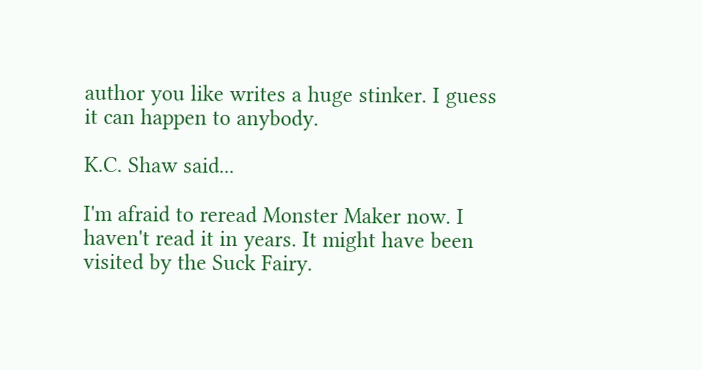author you like writes a huge stinker. I guess it can happen to anybody.

K.C. Shaw said...

I'm afraid to reread Monster Maker now. I haven't read it in years. It might have been visited by the Suck Fairy.